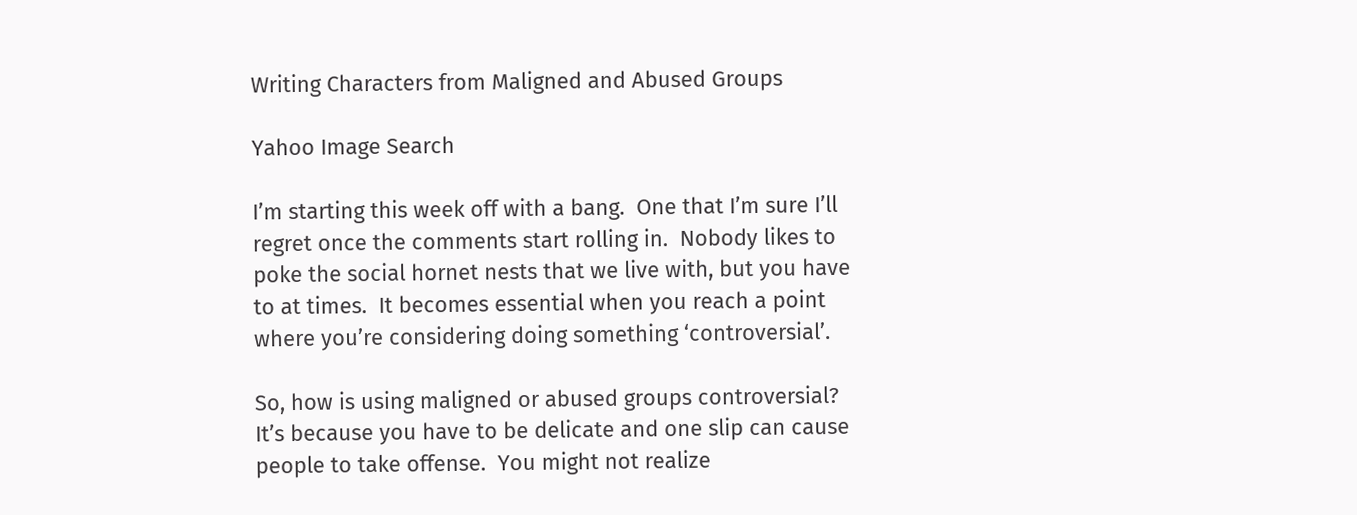Writing Characters from Maligned and Abused Groups

Yahoo Image Search

I’m starting this week off with a bang.  One that I’m sure I’ll regret once the comments start rolling in.  Nobody likes to poke the social hornet nests that we live with, but you have to at times.  It becomes essential when you reach a point where you’re considering doing something ‘controversial’.

So, how is using maligned or abused groups controversial?  It’s because you have to be delicate and one slip can cause people to take offense.  You might not realize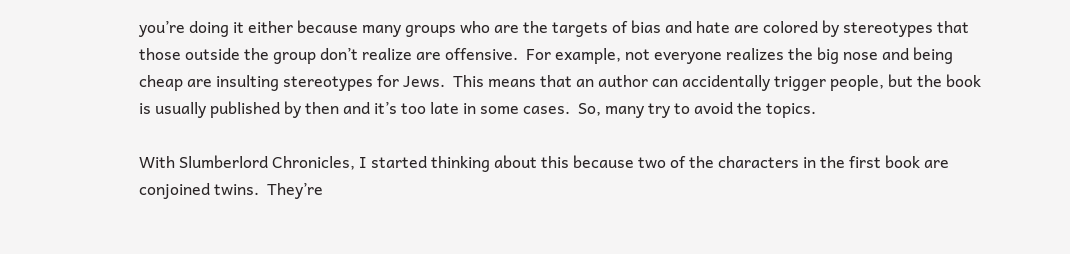you’re doing it either because many groups who are the targets of bias and hate are colored by stereotypes that those outside the group don’t realize are offensive.  For example, not everyone realizes the big nose and being cheap are insulting stereotypes for Jews.  This means that an author can accidentally trigger people, but the book is usually published by then and it’s too late in some cases.  So, many try to avoid the topics.

With Slumberlord Chronicles, I started thinking about this because two of the characters in the first book are conjoined twins.  They’re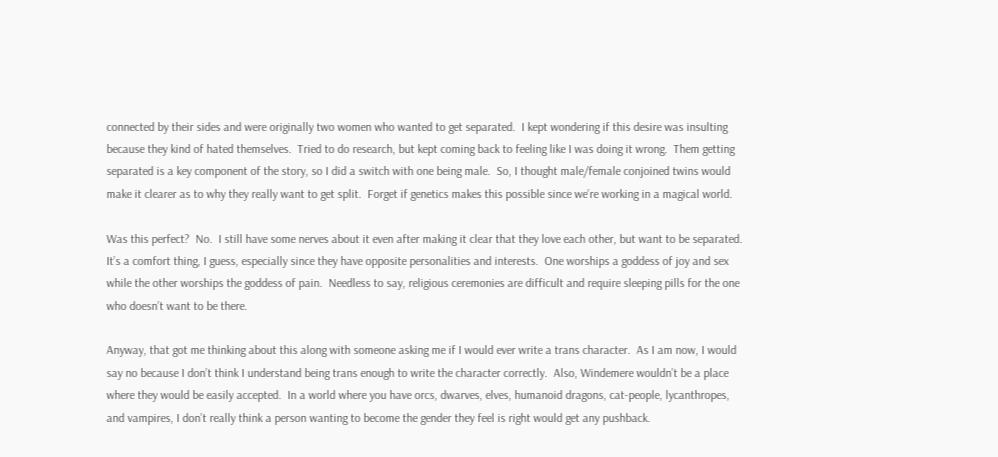connected by their sides and were originally two women who wanted to get separated.  I kept wondering if this desire was insulting because they kind of hated themselves.  Tried to do research, but kept coming back to feeling like I was doing it wrong.  Them getting separated is a key component of the story, so I did a switch with one being male.  So, I thought male/female conjoined twins would make it clearer as to why they really want to get split.  Forget if genetics makes this possible since we’re working in a magical world.

Was this perfect?  No.  I still have some nerves about it even after making it clear that they love each other, but want to be separated.  It’s a comfort thing, I guess, especially since they have opposite personalities and interests.  One worships a goddess of joy and sex while the other worships the goddess of pain.  Needless to say, religious ceremonies are difficult and require sleeping pills for the one who doesn’t want to be there.

Anyway, that got me thinking about this along with someone asking me if I would ever write a trans character.  As I am now, I would say no because I don’t think I understand being trans enough to write the character correctly.  Also, Windemere wouldn’t be a place where they would be easily accepted.  In a world where you have orcs, dwarves, elves, humanoid dragons, cat-people, lycanthropes, and vampires, I don’t really think a person wanting to become the gender they feel is right would get any pushback.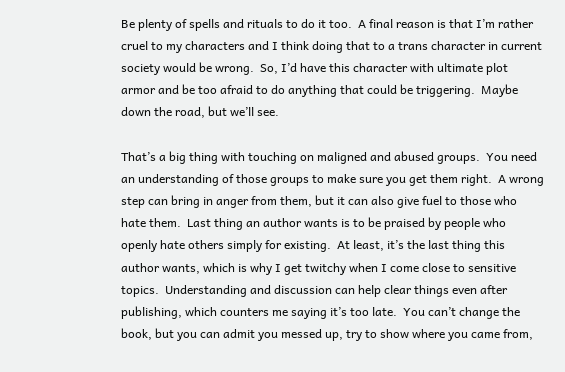Be plenty of spells and rituals to do it too.  A final reason is that I’m rather cruel to my characters and I think doing that to a trans character in current society would be wrong.  So, I’d have this character with ultimate plot armor and be too afraid to do anything that could be triggering.  Maybe down the road, but we’ll see.

That’s a big thing with touching on maligned and abused groups.  You need an understanding of those groups to make sure you get them right.  A wrong step can bring in anger from them, but it can also give fuel to those who hate them.  Last thing an author wants is to be praised by people who openly hate others simply for existing.  At least, it’s the last thing this author wants, which is why I get twitchy when I come close to sensitive topics.  Understanding and discussion can help clear things even after publishing, which counters me saying it’s too late.  You can’t change the book, but you can admit you messed up, try to show where you came from,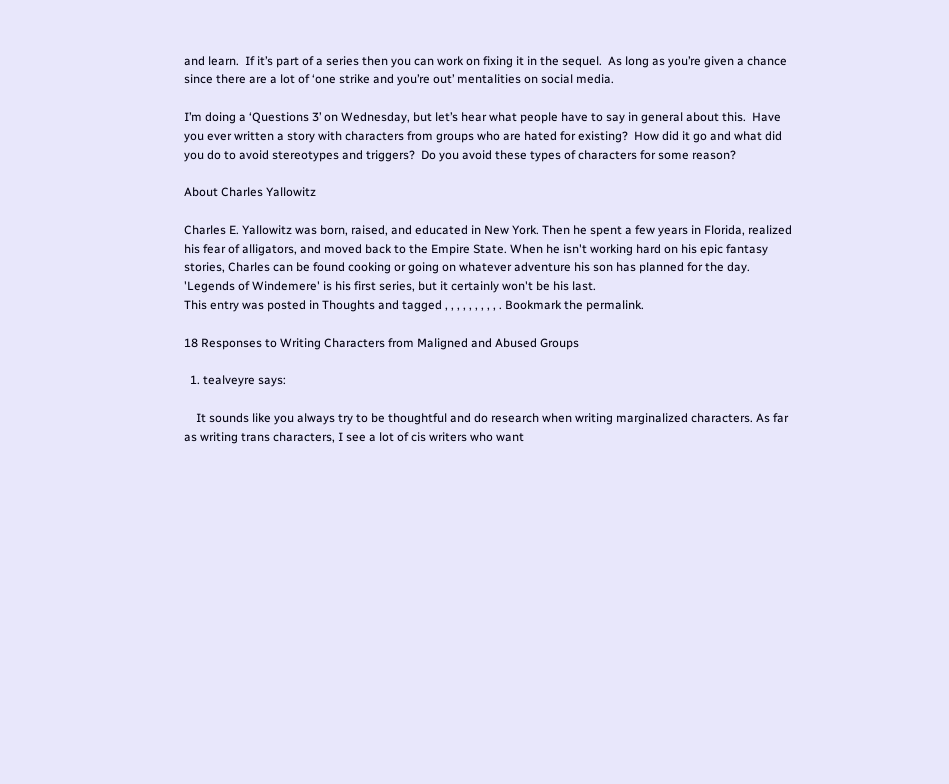and learn.  If it’s part of a series then you can work on fixing it in the sequel.  As long as you’re given a chance since there are a lot of ‘one strike and you’re out’ mentalities on social media.

I’m doing a ‘Questions 3’ on Wednesday, but let’s hear what people have to say in general about this.  Have you ever written a story with characters from groups who are hated for existing?  How did it go and what did you do to avoid stereotypes and triggers?  Do you avoid these types of characters for some reason?

About Charles Yallowitz

Charles E. Yallowitz was born, raised, and educated in New York. Then he spent a few years in Florida, realized his fear of alligators, and moved back to the Empire State. When he isn't working hard on his epic fantasy stories, Charles can be found cooking or going on whatever adventure his son has planned for the day. 'Legends of Windemere' is his first series, but it certainly won't be his last.
This entry was posted in Thoughts and tagged , , , , , , , , , . Bookmark the permalink.

18 Responses to Writing Characters from Maligned and Abused Groups

  1. tealveyre says:

    It sounds like you always try to be thoughtful and do research when writing marginalized characters. As far as writing trans characters, I see a lot of cis writers who want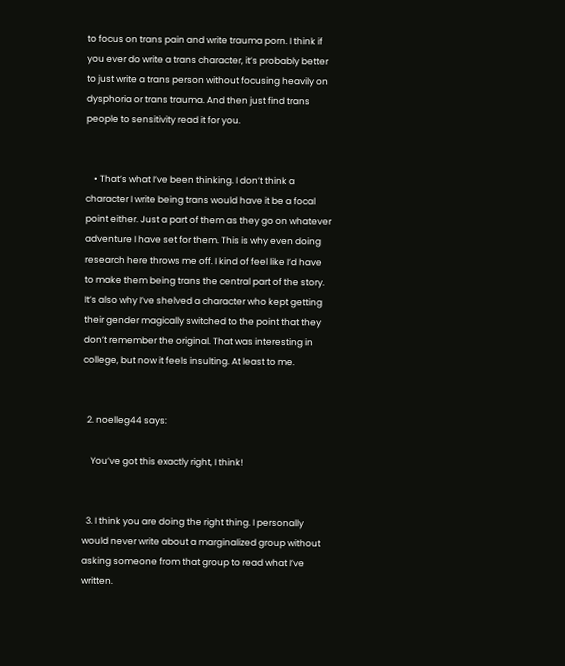to focus on trans pain and write trauma porn. I think if you ever do write a trans character, it’s probably better to just write a trans person without focusing heavily on dysphoria or trans trauma. And then just find trans people to sensitivity read it for you.


    • That’s what I’ve been thinking. I don’t think a character I write being trans would have it be a focal point either. Just a part of them as they go on whatever adventure I have set for them. This is why even doing research here throws me off. I kind of feel like I’d have to make them being trans the central part of the story. It’s also why I’ve shelved a character who kept getting their gender magically switched to the point that they don’t remember the original. That was interesting in college, but now it feels insulting. At least to me.


  2. noelleg44 says:

    You’ve got this exactly right, I think!


  3. I think you are doing the right thing. I personally would never write about a marginalized group without asking someone from that group to read what I’ve written.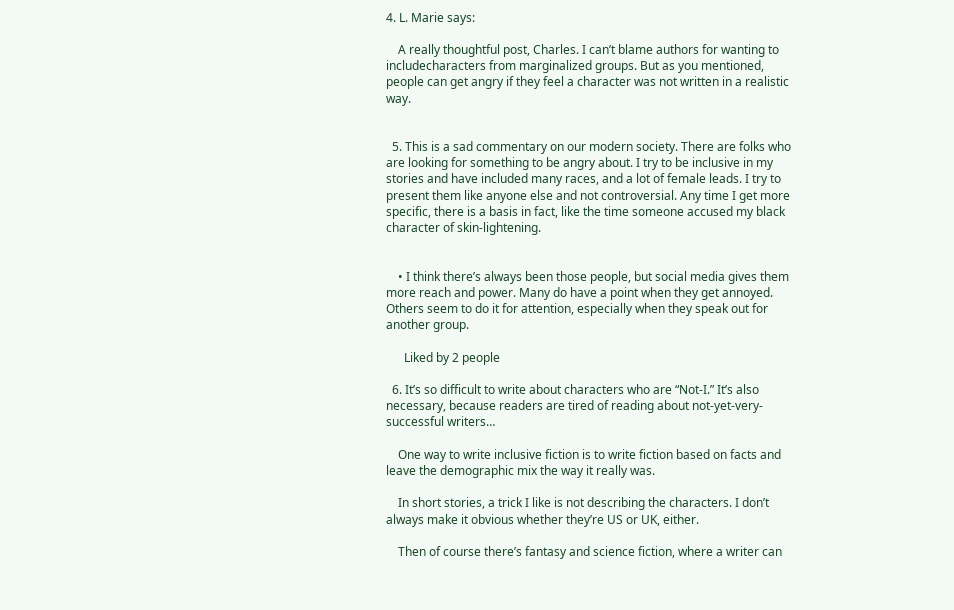4. L. Marie says:

    A really thoughtful post, Charles. I can’t blame authors for wanting to includecharacters from marginalized groups. But as you mentioned, people can get angry if they feel a character was not written in a realistic way.


  5. This is a sad commentary on our modern society. There are folks who are looking for something to be angry about. I try to be inclusive in my stories and have included many races, and a lot of female leads. I try to present them like anyone else and not controversial. Any time I get more specific, there is a basis in fact, like the time someone accused my black character of skin-lightening.


    • I think there’s always been those people, but social media gives them more reach and power. Many do have a point when they get annoyed. Others seem to do it for attention, especially when they speak out for another group.

      Liked by 2 people

  6. It’s so difficult to write about characters who are “Not-I.” It’s also necessary, because readers are tired of reading about not-yet-very-successful writers…

    One way to write inclusive fiction is to write fiction based on facts and leave the demographic mix the way it really was.

    In short stories, a trick I like is not describing the characters. I don’t always make it obvious whether they’re US or UK, either.

    Then of course there’s fantasy and science fiction, where a writer can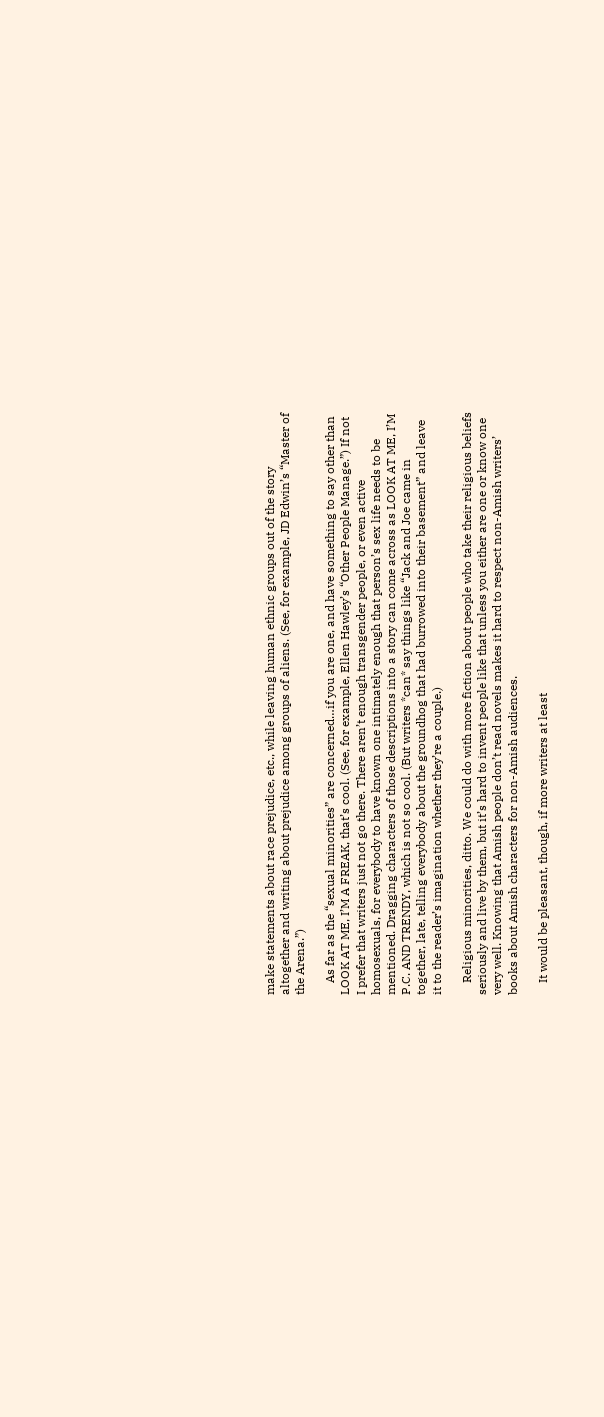make statements about race prejudice, etc., while leaving human ethnic groups out of the story altogether and writing about prejudice among groups of aliens. (See, for example, JD Edwin’s “Master of the Arena.”)

    As far as the “sexual minorities” are concerned…if you are one, and have something to say other than LOOK AT ME, I’M A FREAK, that’s cool. (See, for example, Ellen Hawley’s “Other People Manage.”) If not I prefer that writers just not go there. There aren’t enough transgender people, or even active homosexuals, for everybody to have known one intimately enough that person’s sex life needs to be mentioned. Dragging characters of those descriptions into a story can come across as LOOK AT ME, I’M P.C. AND TRENDY, which is not so cool. (But writers *can* say things like “Jack and Joe came in together, late, telling everybody about the groundhog that had burrowed into their basement” and leave it to the reader’s imagination whether they’re a couple.)

    Religious minorities, ditto. We could do with more fiction about people who take their religious beliefs seriously and live by them, but it’s hard to invent people like that unless you either are one or know one very well. Knowing that Amish people don’t read novels makes it hard to respect non-Amish writers’ books about Amish characters for non-Amish audiences.

    It would be pleasant, though, if more writers at least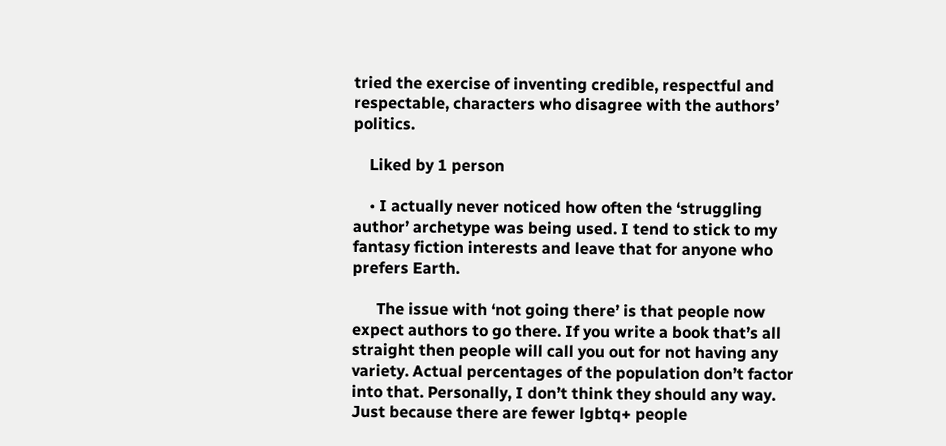tried the exercise of inventing credible, respectful and respectable, characters who disagree with the authors’ politics.

    Liked by 1 person

    • I actually never noticed how often the ‘struggling author’ archetype was being used. I tend to stick to my fantasy fiction interests and leave that for anyone who prefers Earth.

      The issue with ‘not going there’ is that people now expect authors to go there. If you write a book that’s all straight then people will call you out for not having any variety. Actual percentages of the population don’t factor into that. Personally, I don’t think they should any way. Just because there are fewer lgbtq+ people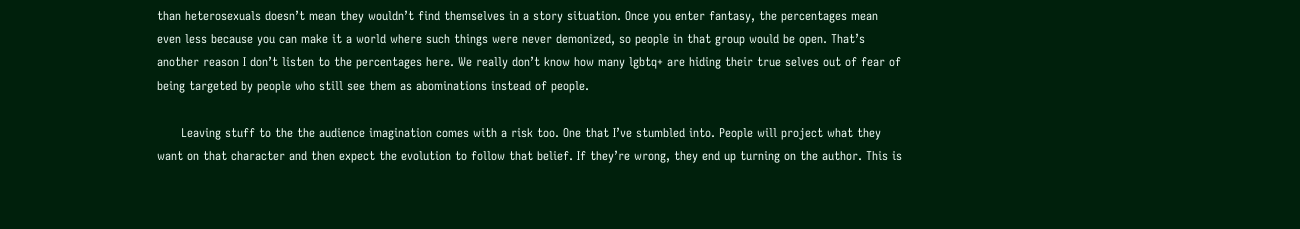than heterosexuals doesn’t mean they wouldn’t find themselves in a story situation. Once you enter fantasy, the percentages mean even less because you can make it a world where such things were never demonized, so people in that group would be open. That’s another reason I don’t listen to the percentages here. We really don’t know how many lgbtq+ are hiding their true selves out of fear of being targeted by people who still see them as abominations instead of people.

      Leaving stuff to the the audience imagination comes with a risk too. One that I’ve stumbled into. People will project what they want on that character and then expect the evolution to follow that belief. If they’re wrong, they end up turning on the author. This is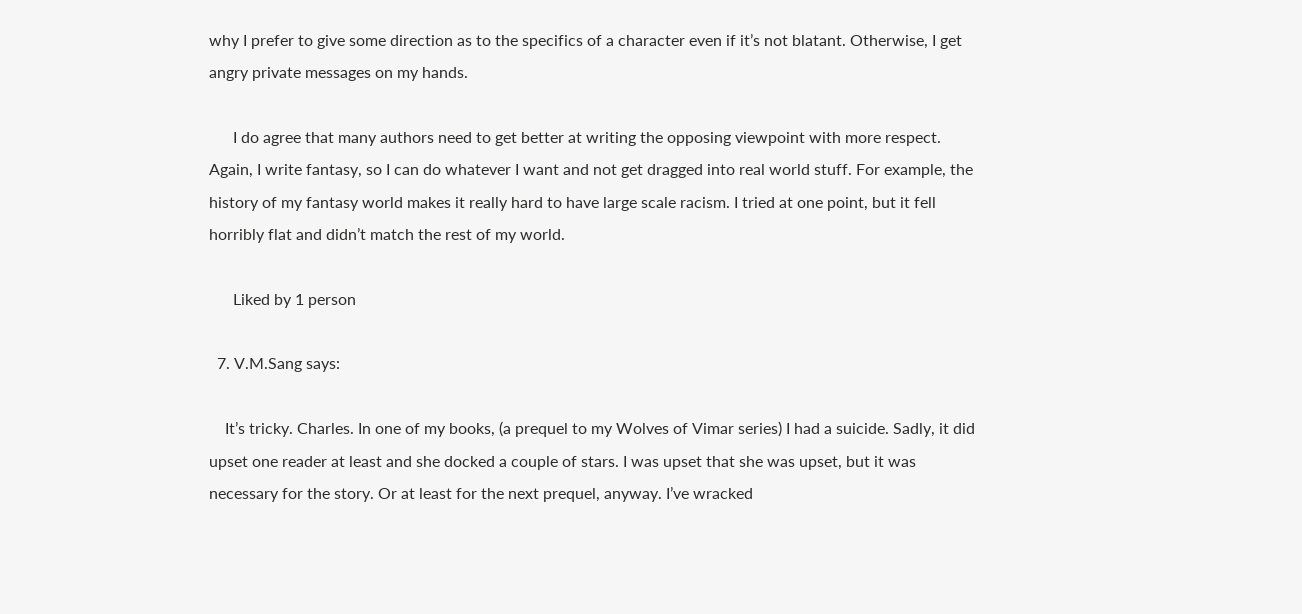why I prefer to give some direction as to the specifics of a character even if it’s not blatant. Otherwise, I get angry private messages on my hands.

      I do agree that many authors need to get better at writing the opposing viewpoint with more respect. Again, I write fantasy, so I can do whatever I want and not get dragged into real world stuff. For example, the history of my fantasy world makes it really hard to have large scale racism. I tried at one point, but it fell horribly flat and didn’t match the rest of my world.

      Liked by 1 person

  7. V.M.Sang says:

    It’s tricky. Charles. In one of my books, (a prequel to my Wolves of Vimar series) I had a suicide. Sadly, it did upset one reader at least and she docked a couple of stars. I was upset that she was upset, but it was necessary for the story. Or at least for the next prequel, anyway. I’ve wracked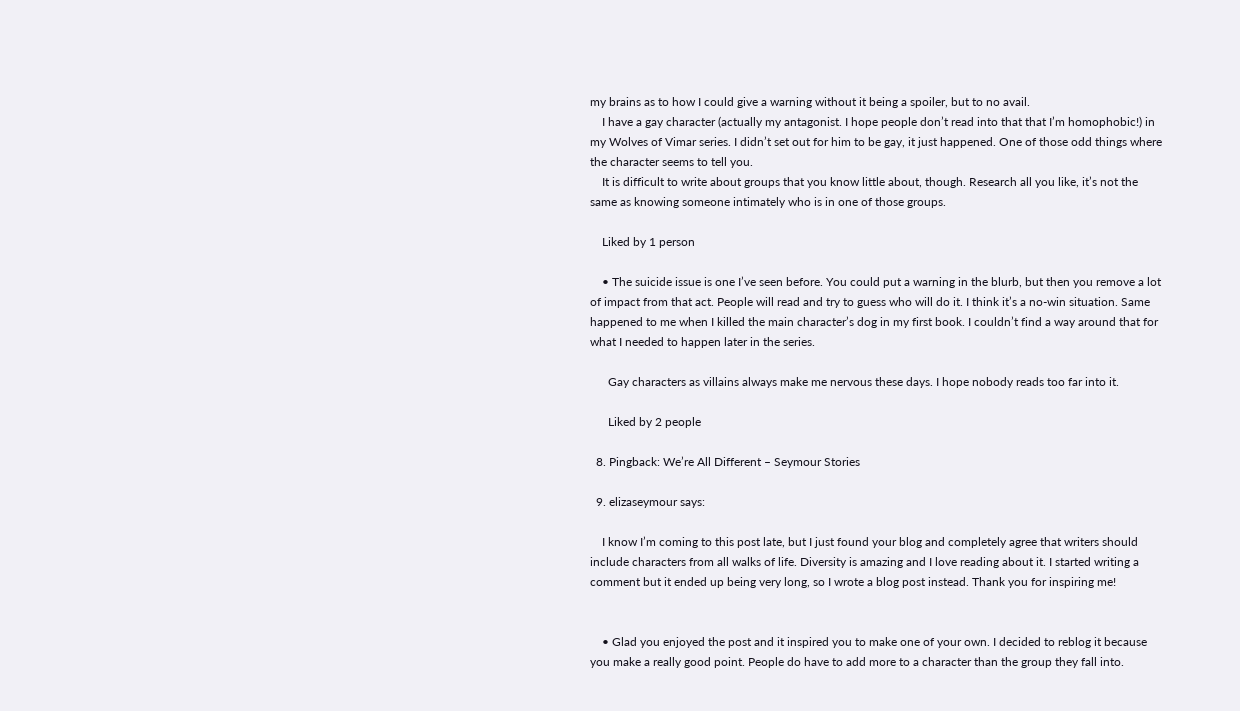my brains as to how I could give a warning without it being a spoiler, but to no avail.
    I have a gay character (actually my antagonist. I hope people don’t read into that that I’m homophobic!) in my Wolves of Vimar series. I didn’t set out for him to be gay, it just happened. One of those odd things where the character seems to tell you.
    It is difficult to write about groups that you know little about, though. Research all you like, it’s not the same as knowing someone intimately who is in one of those groups.

    Liked by 1 person

    • The suicide issue is one I’ve seen before. You could put a warning in the blurb, but then you remove a lot of impact from that act. People will read and try to guess who will do it. I think it’s a no-win situation. Same happened to me when I killed the main character’s dog in my first book. I couldn’t find a way around that for what I needed to happen later in the series.

      Gay characters as villains always make me nervous these days. I hope nobody reads too far into it.

      Liked by 2 people

  8. Pingback: We’re All Different – Seymour Stories

  9. elizaseymour says:

    I know I’m coming to this post late, but I just found your blog and completely agree that writers should include characters from all walks of life. Diversity is amazing and I love reading about it. I started writing a comment but it ended up being very long, so I wrote a blog post instead. Thank you for inspiring me!


    • Glad you enjoyed the post and it inspired you to make one of your own. I decided to reblog it because you make a really good point. People do have to add more to a character than the group they fall into.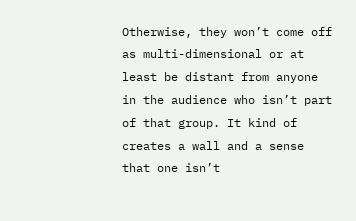Otherwise, they won’t come off as multi-dimensional or at least be distant from anyone in the audience who isn’t part of that group. It kind of creates a wall and a sense that one isn’t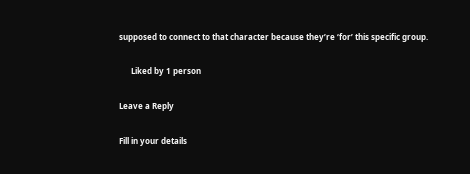supposed to connect to that character because they’re ‘for’ this specific group.

      Liked by 1 person

Leave a Reply

Fill in your details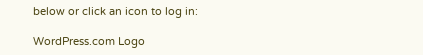below or click an icon to log in:

WordPress.com Logo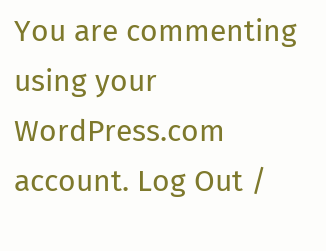You are commenting using your WordPress.com account. Log Out /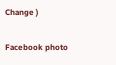Change )

Facebook photo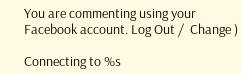You are commenting using your Facebook account. Log Out /  Change )

Connecting to %s